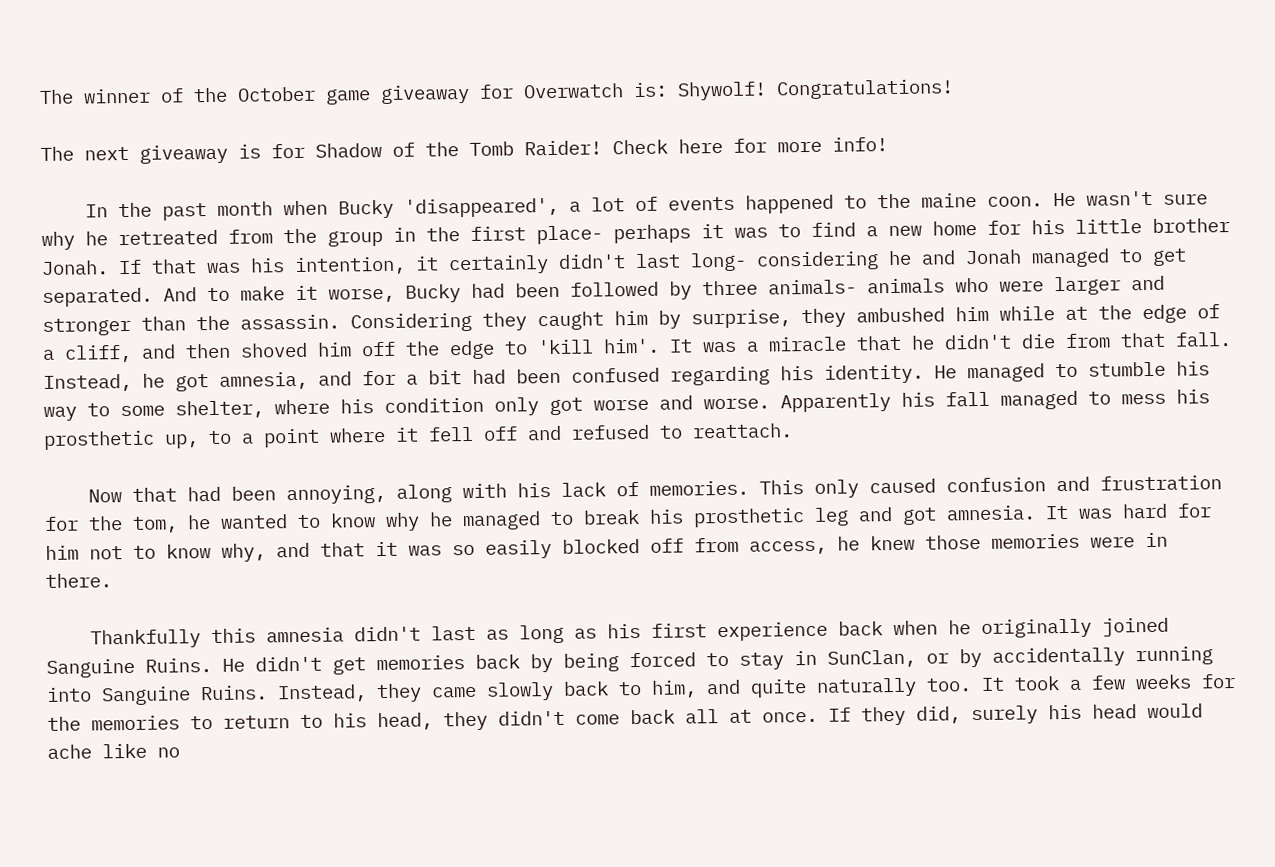The winner of the October game giveaway for Overwatch is: Shywolf! Congratulations!

The next giveaway is for Shadow of the Tomb Raider! Check here for more info!

    In the past month when Bucky 'disappeared', a lot of events happened to the maine coon. He wasn't sure why he retreated from the group in the first place- perhaps it was to find a new home for his little brother Jonah. If that was his intention, it certainly didn't last long- considering he and Jonah managed to get separated. And to make it worse, Bucky had been followed by three animals- animals who were larger and stronger than the assassin. Considering they caught him by surprise, they ambushed him while at the edge of a cliff, and then shoved him off the edge to 'kill him'. It was a miracle that he didn't die from that fall. Instead, he got amnesia, and for a bit had been confused regarding his identity. He managed to stumble his way to some shelter, where his condition only got worse and worse. Apparently his fall managed to mess his prosthetic up, to a point where it fell off and refused to reattach.

    Now that had been annoying, along with his lack of memories. This only caused confusion and frustration for the tom, he wanted to know why he managed to break his prosthetic leg and got amnesia. It was hard for him not to know why, and that it was so easily blocked off from access, he knew those memories were in there.

    Thankfully this amnesia didn't last as long as his first experience back when he originally joined Sanguine Ruins. He didn't get memories back by being forced to stay in SunClan, or by accidentally running into Sanguine Ruins. Instead, they came slowly back to him, and quite naturally too. It took a few weeks for the memories to return to his head, they didn't come back all at once. If they did, surely his head would ache like no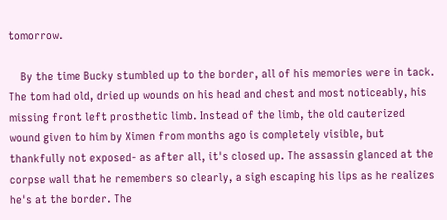tomorrow.

    By the time Bucky stumbled up to the border, all of his memories were in tack. The tom had old, dried up wounds on his head and chest and most noticeably, his missing front left prosthetic limb. Instead of the limb, the old cauterized wound given to him by Ximen from months ago is completely visible, but thankfully not exposed- as after all, it's closed up. The assassin glanced at the corpse wall that he remembers so clearly, a sigh escaping his lips as he realizes he's at the border. The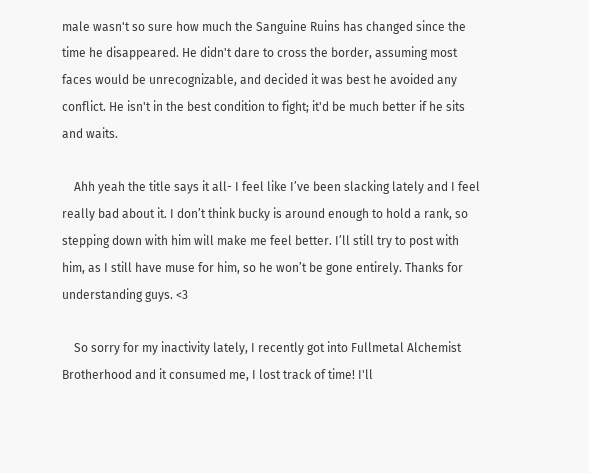male wasn't so sure how much the Sanguine Ruins has changed since the time he disappeared. He didn't dare to cross the border, assuming most faces would be unrecognizable, and decided it was best he avoided any conflict. He isn't in the best condition to fight; it'd be much better if he sits and waits.

    Ahh yeah the title says it all- I feel like I’ve been slacking lately and I feel really bad about it. I don’t think bucky is around enough to hold a rank, so stepping down with him will make me feel better. I’ll still try to post with him, as I still have muse for him, so he won’t be gone entirely. Thanks for understanding guys. <3

    So sorry for my inactivity lately, I recently got into Fullmetal Alchemist Brotherhood and it consumed me, I lost track of time! I'll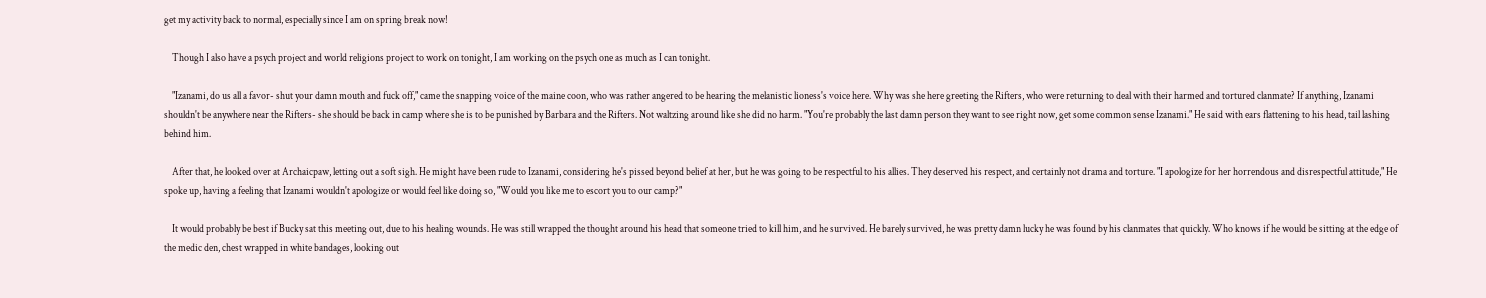get my activity back to normal, especially since I am on spring break now!

    Though I also have a psych project and world religions project to work on tonight, I am working on the psych one as much as I can tonight.

    "Izanami, do us all a favor- shut your damn mouth and fuck off," came the snapping voice of the maine coon, who was rather angered to be hearing the melanistic lioness's voice here. Why was she here greeting the Rifters, who were returning to deal with their harmed and tortured clanmate? If anything, Izanami shouldn't be anywhere near the Rifters- she should be back in camp where she is to be punished by Barbara and the Rifters. Not waltzing around like she did no harm. "You're probably the last damn person they want to see right now, get some common sense Izanami." He said with ears flattening to his head, tail lashing behind him.

    After that, he looked over at Archaicpaw, letting out a soft sigh. He might have been rude to Izanami, considering he's pissed beyond belief at her, but he was going to be respectful to his allies. They deserved his respect, and certainly not drama and torture. "I apologize for her horrendous and disrespectful attitude," He spoke up, having a feeling that Izanami wouldn't apologize or would feel like doing so, "Would you like me to escort you to our camp?"

    It would probably be best if Bucky sat this meeting out, due to his healing wounds. He was still wrapped the thought around his head that someone tried to kill him, and he survived. He barely survived, he was pretty damn lucky he was found by his clanmates that quickly. Who knows if he would be sitting at the edge of the medic den, chest wrapped in white bandages, looking out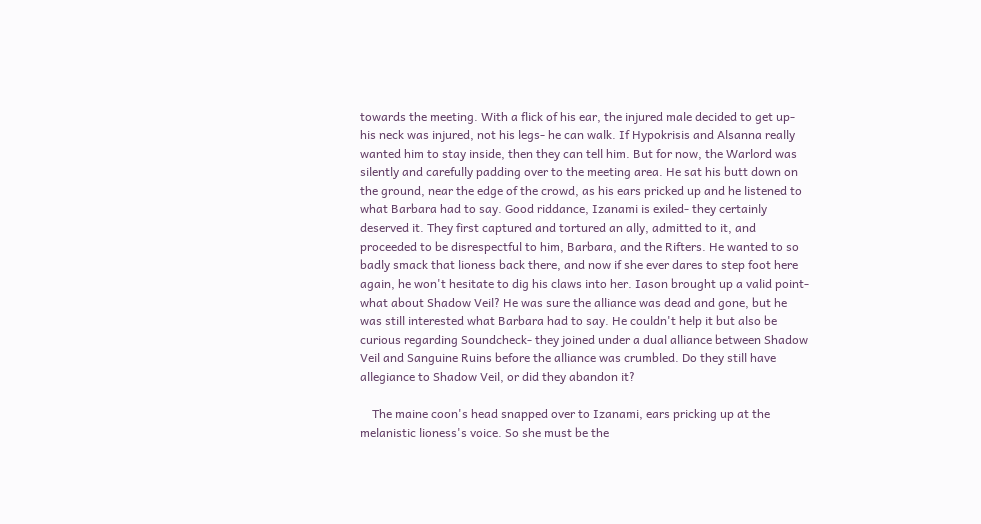towards the meeting. With a flick of his ear, the injured male decided to get up- his neck was injured, not his legs- he can walk. If Hypokrisis and Alsanna really wanted him to stay inside, then they can tell him. But for now, the Warlord was silently and carefully padding over to the meeting area. He sat his butt down on the ground, near the edge of the crowd, as his ears pricked up and he listened to what Barbara had to say. Good riddance, Izanami is exiled- they certainly deserved it. They first captured and tortured an ally, admitted to it, and proceeded to be disrespectful to him, Barbara, and the Rifters. He wanted to so badly smack that lioness back there, and now if she ever dares to step foot here again, he won't hesitate to dig his claws into her. Iason brought up a valid point- what about Shadow Veil? He was sure the alliance was dead and gone, but he was still interested what Barbara had to say. He couldn't help it but also be curious regarding Soundcheck- they joined under a dual alliance between Shadow Veil and Sanguine Ruins before the alliance was crumbled. Do they still have allegiance to Shadow Veil, or did they abandon it?

    The maine coon's head snapped over to Izanami, ears pricking up at the melanistic lioness's voice. So she must be the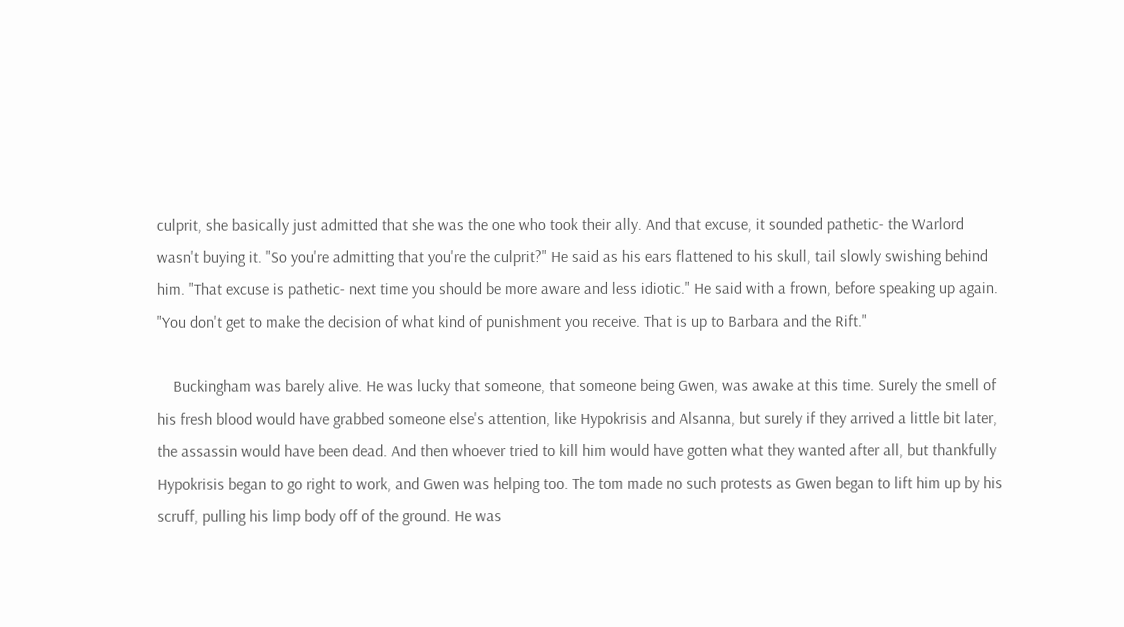culprit, she basically just admitted that she was the one who took their ally. And that excuse, it sounded pathetic- the Warlord wasn't buying it. "So you're admitting that you're the culprit?" He said as his ears flattened to his skull, tail slowly swishing behind him. "That excuse is pathetic- next time you should be more aware and less idiotic." He said with a frown, before speaking up again. "You don't get to make the decision of what kind of punishment you receive. That is up to Barbara and the Rift."

    Buckingham was barely alive. He was lucky that someone, that someone being Gwen, was awake at this time. Surely the smell of his fresh blood would have grabbed someone else's attention, like Hypokrisis and Alsanna, but surely if they arrived a little bit later, the assassin would have been dead. And then whoever tried to kill him would have gotten what they wanted after all, but thankfully Hypokrisis began to go right to work, and Gwen was helping too. The tom made no such protests as Gwen began to lift him up by his scruff, pulling his limp body off of the ground. He was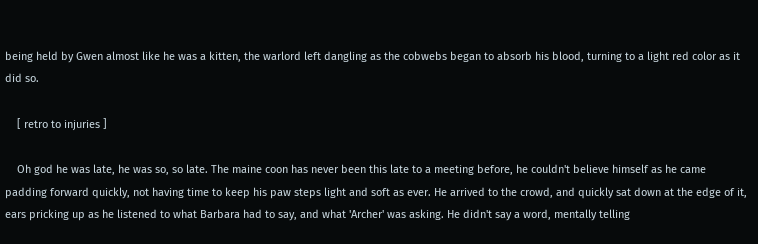being held by Gwen almost like he was a kitten, the warlord left dangling as the cobwebs began to absorb his blood, turning to a light red color as it did so.

    [ retro to injuries ]

    Oh god he was late, he was so, so late. The maine coon has never been this late to a meeting before, he couldn't believe himself as he came padding forward quickly, not having time to keep his paw steps light and soft as ever. He arrived to the crowd, and quickly sat down at the edge of it, ears pricking up as he listened to what Barbara had to say, and what 'Archer' was asking. He didn't say a word, mentally telling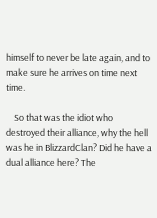himself to never be late again, and to make sure he arrives on time next time.

    So that was the idiot who destroyed their alliance, why the hell was he in BlizzardClan? Did he have a dual alliance here? The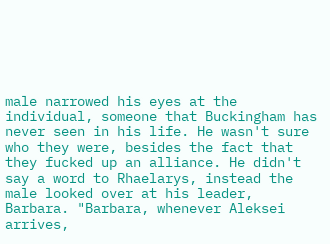male narrowed his eyes at the individual, someone that Buckingham has never seen in his life. He wasn't sure who they were, besides the fact that they fucked up an alliance. He didn't say a word to Rhaelarys, instead the male looked over at his leader, Barbara. "Barbara, whenever Aleksei arrives,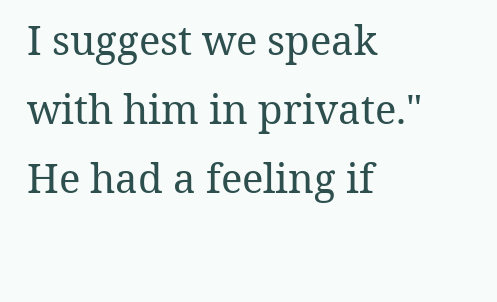I suggest we speak with him in private." He had a feeling if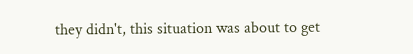they didn't, this situation was about to get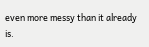even more messy than it already is.